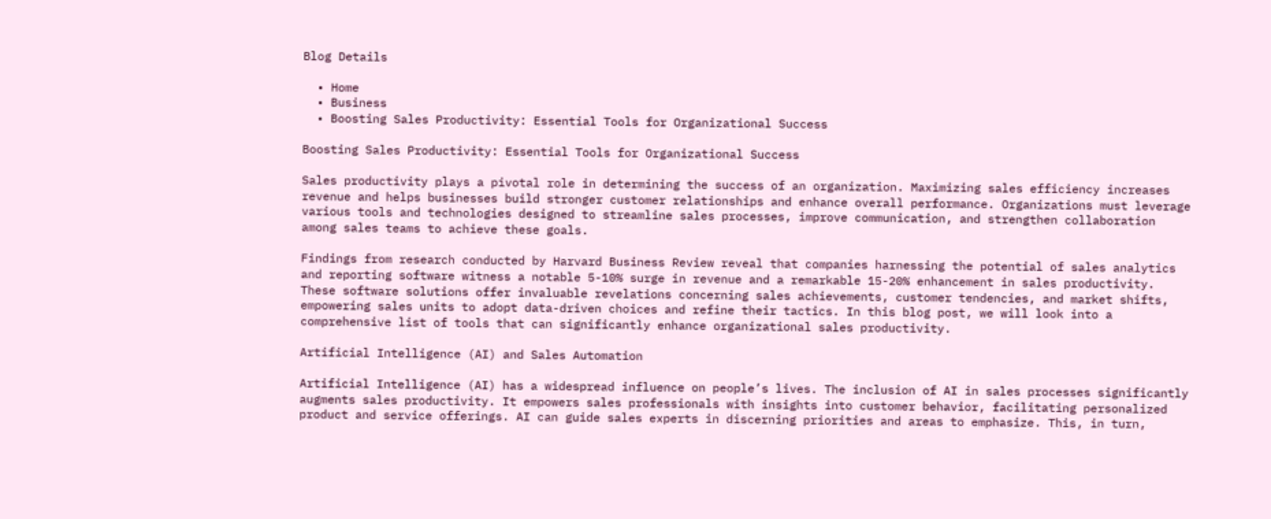Blog Details

  • Home
  • Business
  • Boosting Sales Productivity: Essential Tools for Organizational Success

Boosting Sales Productivity: Essential Tools for Organizational Success

Sales productivity plays a pivotal role in determining the success of an organization. Maximizing sales efficiency increases revenue and helps businesses build stronger customer relationships and enhance overall performance. Organizations must leverage various tools and technologies designed to streamline sales processes, improve communication, and strengthen collaboration among sales teams to achieve these goals.

Findings from research conducted by Harvard Business Review reveal that companies harnessing the potential of sales analytics and reporting software witness a notable 5-10% surge in revenue and a remarkable 15-20% enhancement in sales productivity. These software solutions offer invaluable revelations concerning sales achievements, customer tendencies, and market shifts, empowering sales units to adopt data-driven choices and refine their tactics. In this blog post, we will look into a comprehensive list of tools that can significantly enhance organizational sales productivity.

Artificial Intelligence (AI) and Sales Automation

Artificial Intelligence (AI) has a widespread influence on people’s lives. The inclusion of AI in sales processes significantly augments sales productivity. It empowers sales professionals with insights into customer behavior, facilitating personalized product and service offerings. AI can guide sales experts in discerning priorities and areas to emphasize. This, in turn,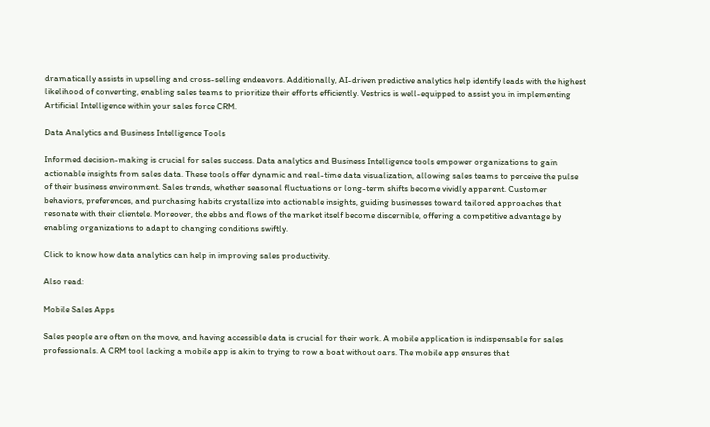dramatically assists in upselling and cross-selling endeavors. Additionally, AI-driven predictive analytics help identify leads with the highest likelihood of converting, enabling sales teams to prioritize their efforts efficiently. Vestrics is well-equipped to assist you in implementing Artificial Intelligence within your sales force CRM.

Data Analytics and Business Intelligence Tools

Informed decision-making is crucial for sales success. Data analytics and Business Intelligence tools empower organizations to gain actionable insights from sales data. These tools offer dynamic and real-time data visualization, allowing sales teams to perceive the pulse of their business environment. Sales trends, whether seasonal fluctuations or long-term shifts become vividly apparent. Customer behaviors, preferences, and purchasing habits crystallize into actionable insights, guiding businesses toward tailored approaches that resonate with their clientele. Moreover, the ebbs and flows of the market itself become discernible, offering a competitive advantage by enabling organizations to adapt to changing conditions swiftly.

Click to know how data analytics can help in improving sales productivity.

Also read:

Mobile Sales Apps

Sales people are often on the move, and having accessible data is crucial for their work. A mobile application is indispensable for sales professionals. A CRM tool lacking a mobile app is akin to trying to row a boat without oars. The mobile app ensures that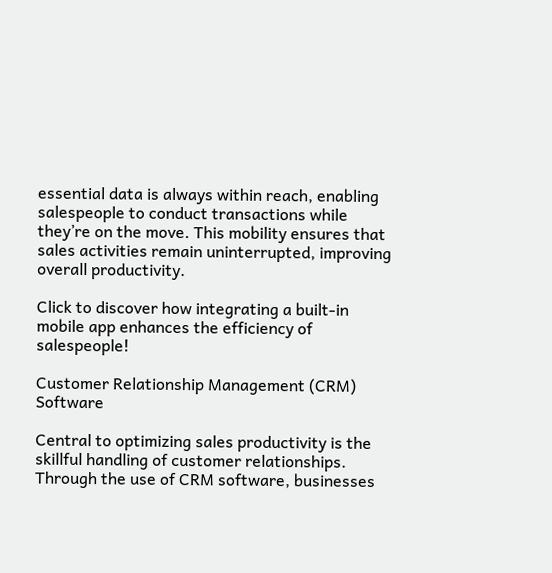essential data is always within reach, enabling salespeople to conduct transactions while they’re on the move. This mobility ensures that sales activities remain uninterrupted, improving overall productivity.

Click to discover how integrating a built-in mobile app enhances the efficiency of salespeople!

Customer Relationship Management (CRM) Software

Central to optimizing sales productivity is the skillful handling of customer relationships. Through the use of CRM software, businesses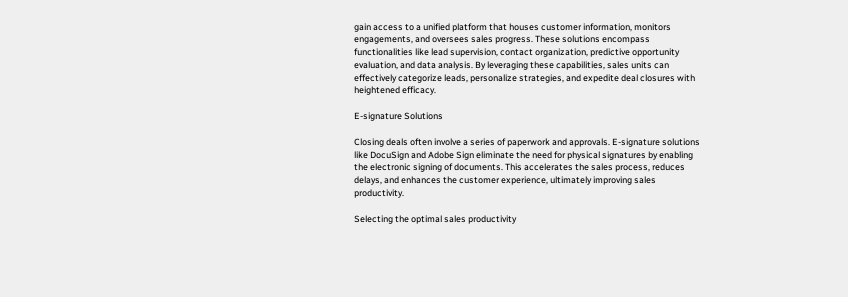gain access to a unified platform that houses customer information, monitors engagements, and oversees sales progress. These solutions encompass functionalities like lead supervision, contact organization, predictive opportunity evaluation, and data analysis. By leveraging these capabilities, sales units can effectively categorize leads, personalize strategies, and expedite deal closures with heightened efficacy.

E-signature Solutions

Closing deals often involve a series of paperwork and approvals. E-signature solutions like DocuSign and Adobe Sign eliminate the need for physical signatures by enabling the electronic signing of documents. This accelerates the sales process, reduces delays, and enhances the customer experience, ultimately improving sales productivity.

Selecting the optimal sales productivity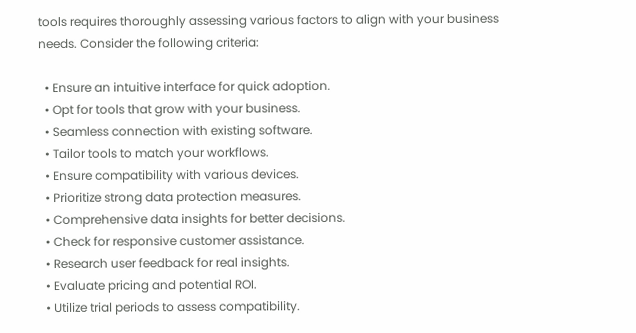tools requires thoroughly assessing various factors to align with your business needs. Consider the following criteria:

  • Ensure an intuitive interface for quick adoption.
  • Opt for tools that grow with your business.
  • Seamless connection with existing software.
  • Tailor tools to match your workflows.
  • Ensure compatibility with various devices.
  • Prioritize strong data protection measures.
  • Comprehensive data insights for better decisions.
  • Check for responsive customer assistance.
  • Research user feedback for real insights.
  • Evaluate pricing and potential ROI.
  • Utilize trial periods to assess compatibility.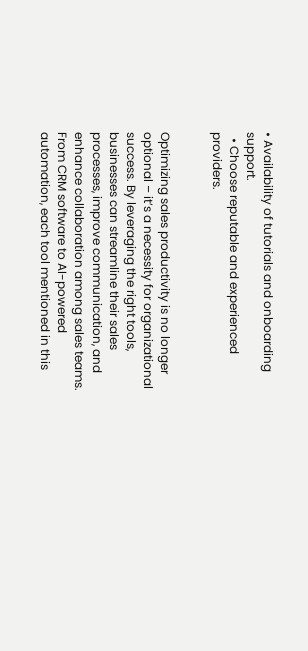• Availability of tutorials and onboarding support.
  • Choose reputable and experienced providers.


Optimizing sales productivity is no longer optional – it’s a necessity for organizational success. By leveraging the right tools, businesses can streamline their sales processes, improve communication, and enhance collaboration among sales teams. From CRM software to AI-powered automation, each tool mentioned in this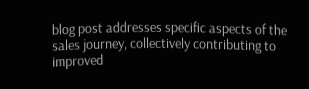blog post addresses specific aspects of the sales journey, collectively contributing to improved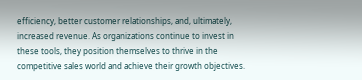efficiency, better customer relationships, and, ultimately, increased revenue. As organizations continue to invest in these tools, they position themselves to thrive in the competitive sales world and achieve their growth objectives.